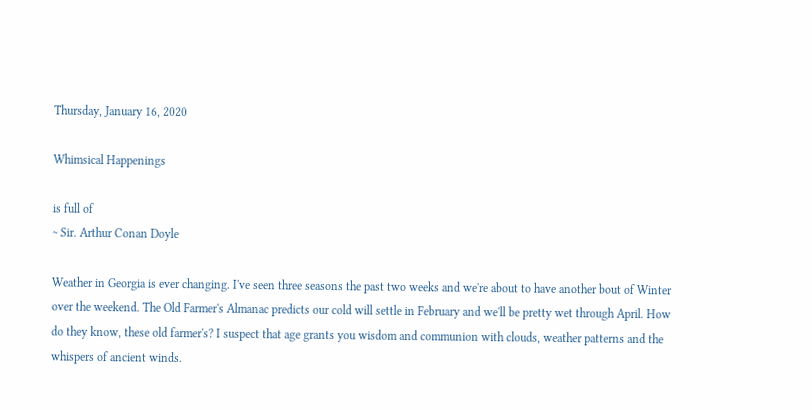Thursday, January 16, 2020

Whimsical Happenings

is full of
~ Sir. Arthur Conan Doyle

Weather in Georgia is ever changing. I've seen three seasons the past two weeks and we're about to have another bout of Winter over the weekend. The Old Farmer's Almanac predicts our cold will settle in February and we'll be pretty wet through April. How do they know, these old farmer's? I suspect that age grants you wisdom and communion with clouds, weather patterns and the whispers of ancient winds.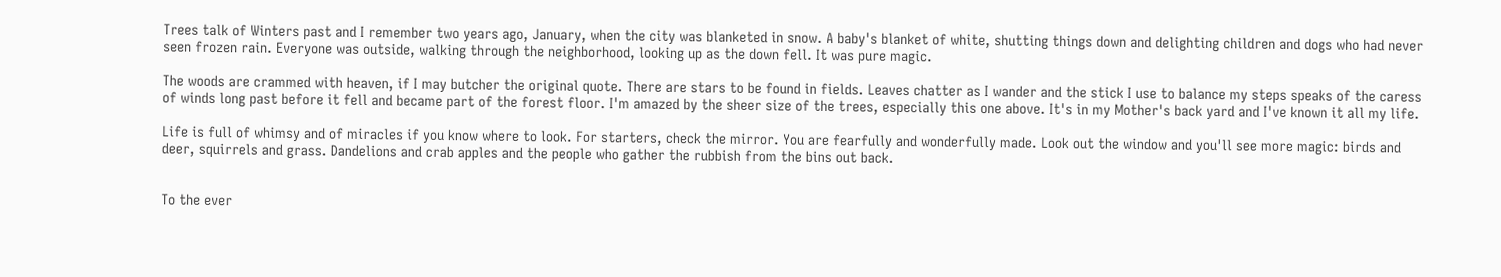Trees talk of Winters past and I remember two years ago, January, when the city was blanketed in snow. A baby's blanket of white, shutting things down and delighting children and dogs who had never seen frozen rain. Everyone was outside, walking through the neighborhood, looking up as the down fell. It was pure magic.

The woods are crammed with heaven, if I may butcher the original quote. There are stars to be found in fields. Leaves chatter as I wander and the stick I use to balance my steps speaks of the caress of winds long past before it fell and became part of the forest floor. I'm amazed by the sheer size of the trees, especially this one above. It's in my Mother's back yard and I've known it all my life.

Life is full of whimsy and of miracles if you know where to look. For starters, check the mirror. You are fearfully and wonderfully made. Look out the window and you'll see more magic: birds and deer, squirrels and grass. Dandelions and crab apples and the people who gather the rubbish from the bins out back.


To the ever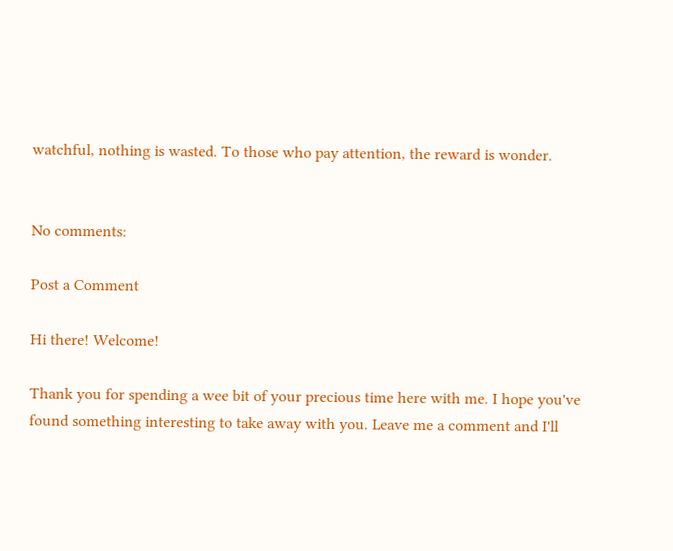watchful, nothing is wasted. To those who pay attention, the reward is wonder.


No comments:

Post a Comment

Hi there! Welcome!

Thank you for spending a wee bit of your precious time here with me. I hope you've found something interesting to take away with you. Leave me a comment and I'll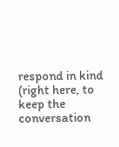respond in kind (right here, to keep the conversation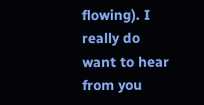flowing). I really do want to hear from you